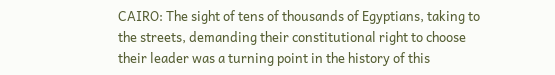CAIRO: The sight of tens of thousands of Egyptians, taking to the streets, demanding their constitutional right to choose their leader was a turning point in the history of this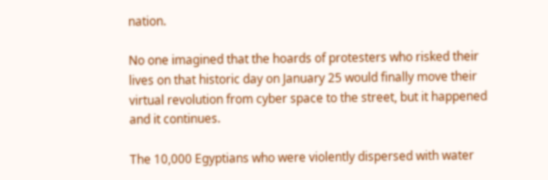nation.

No one imagined that the hoards of protesters who risked their lives on that historic day on January 25 would finally move their virtual revolution from cyber space to the street, but it happened and it continues.

The 10,000 Egyptians who were violently dispersed with water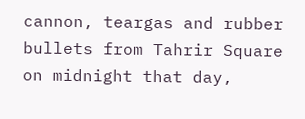cannon, teargas and rubber bullets from Tahrir Square on midnight that day,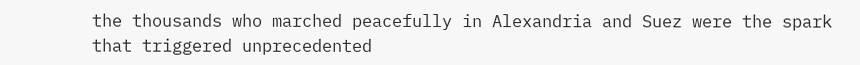the thousands who marched peacefully in Alexandria and Suez were the spark that triggered unprecedented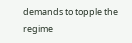demands to topple the regime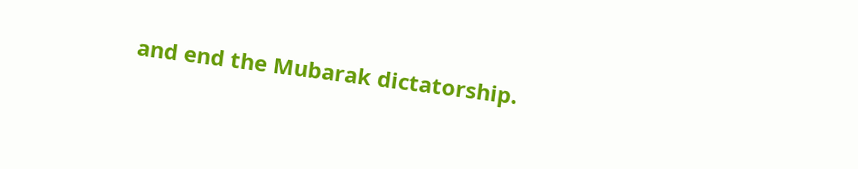and end the Mubarak dictatorship.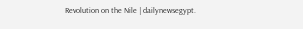Revolution on the Nile | dailynewsegypt.